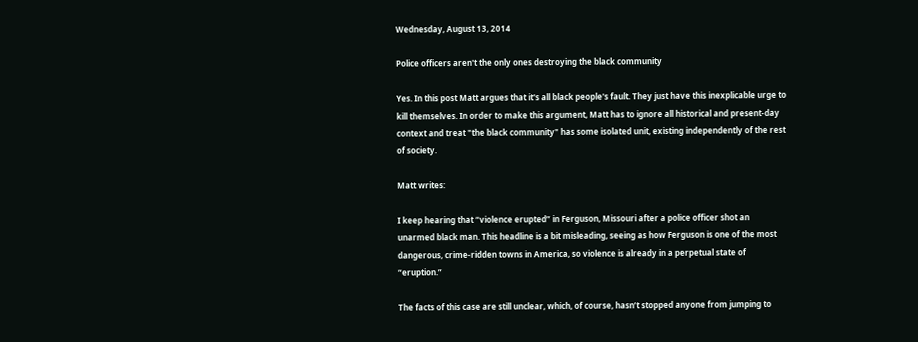Wednesday, August 13, 2014

Police officers aren't the only ones destroying the black community

Yes. In this post Matt argues that it's all black people's fault. They just have this inexplicable urge to kill themselves. In order to make this argument, Matt has to ignore all historical and present-day context and treat "the black community" has some isolated unit, existing independently of the rest of society.

Matt writes:

I keep hearing that “violence erupted” in Ferguson, Missouri after a police officer shot an unarmed black man. This headline is a bit misleading, seeing as how Ferguson is one of the most dangerous, crime-ridden towns in America, so violence is already in a perpetual state of “eruption.”

The facts of this case are still unclear, which, of course, hasn’t stopped anyone from jumping to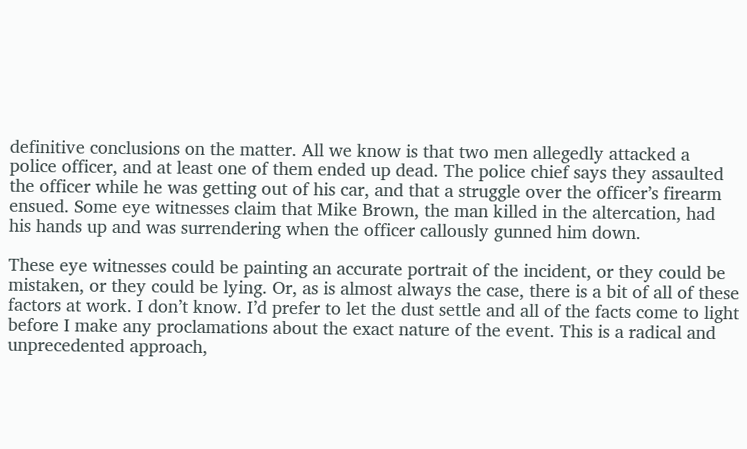definitive conclusions on the matter. All we know is that two men allegedly attacked a police officer, and at least one of them ended up dead. The police chief says they assaulted the officer while he was getting out of his car, and that a struggle over the officer’s firearm ensued. Some eye witnesses claim that Mike Brown, the man killed in the altercation, had his hands up and was surrendering when the officer callously gunned him down.

These eye witnesses could be painting an accurate portrait of the incident, or they could be mistaken, or they could be lying. Or, as is almost always the case, there is a bit of all of these factors at work. I don’t know. I’d prefer to let the dust settle and all of the facts come to light before I make any proclamations about the exact nature of the event. This is a radical and unprecedented approach,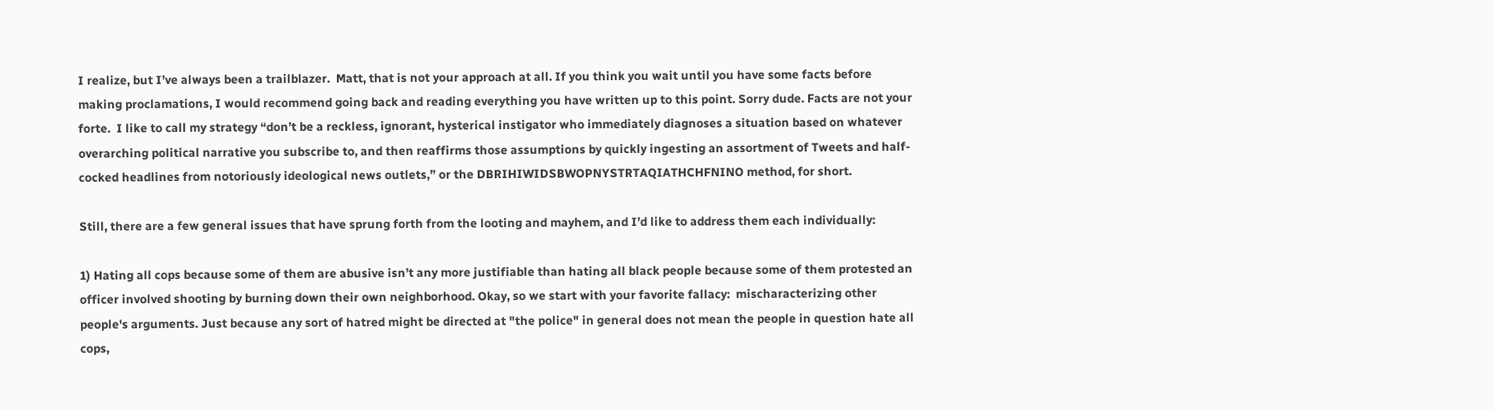I realize, but I’ve always been a trailblazer.  Matt, that is not your approach at all. If you think you wait until you have some facts before making proclamations, I would recommend going back and reading everything you have written up to this point. Sorry dude. Facts are not your forte.  I like to call my strategy “don’t be a reckless, ignorant, hysterical instigator who immediately diagnoses a situation based on whatever overarching political narrative you subscribe to, and then reaffirms those assumptions by quickly ingesting an assortment of Tweets and half-cocked headlines from notoriously ideological news outlets,” or the DBRIHIWIDSBWOPNYSTRTAQIATHCHFNINO method, for short.

Still, there are a few general issues that have sprung forth from the looting and mayhem, and I’d like to address them each individually:

1) Hating all cops because some of them are abusive isn’t any more justifiable than hating all black people because some of them protested an officer involved shooting by burning down their own neighborhood. Okay, so we start with your favorite fallacy:  mischaracterizing other people's arguments. Just because any sort of hatred might be directed at "the police" in general does not mean the people in question hate all cops,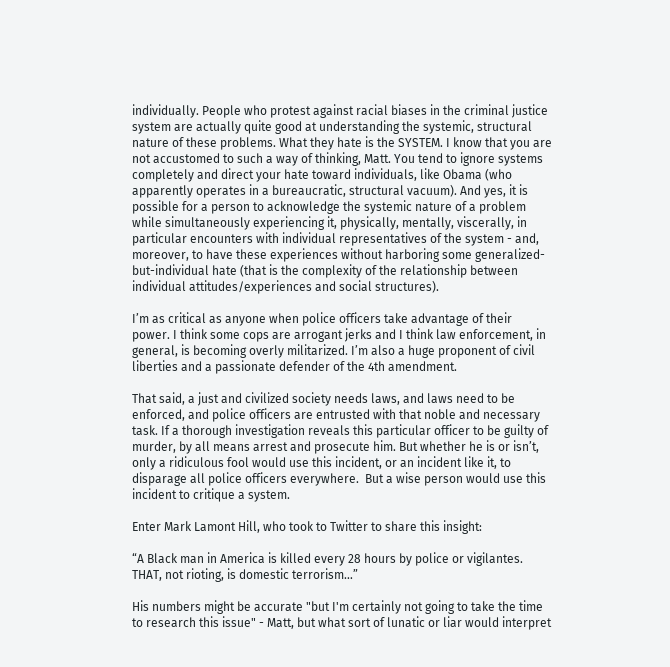individually. People who protest against racial biases in the criminal justice system are actually quite good at understanding the systemic, structural nature of these problems. What they hate is the SYSTEM. I know that you are not accustomed to such a way of thinking, Matt. You tend to ignore systems completely and direct your hate toward individuals, like Obama (who apparently operates in a bureaucratic, structural vacuum). And yes, it is possible for a person to acknowledge the systemic nature of a problem while simultaneously experiencing it, physically, mentally, viscerally, in particular encounters with individual representatives of the system - and, moreover, to have these experiences without harboring some generalized-but-individual hate (that is the complexity of the relationship between individual attitudes/experiences and social structures).

I’m as critical as anyone when police officers take advantage of their power. I think some cops are arrogant jerks and I think law enforcement, in general, is becoming overly militarized. I’m also a huge proponent of civil liberties and a passionate defender of the 4th amendment.

That said, a just and civilized society needs laws, and laws need to be enforced, and police officers are entrusted with that noble and necessary task. If a thorough investigation reveals this particular officer to be guilty of murder, by all means arrest and prosecute him. But whether he is or isn’t, only a ridiculous fool would use this incident, or an incident like it, to disparage all police officers everywhere.  But a wise person would use this incident to critique a system.

Enter Mark Lamont Hill, who took to Twitter to share this insight:

“A Black man in America is killed every 28 hours by police or vigilantes. THAT, not rioting, is domestic terrorism…”

His numbers might be accurate "but I'm certainly not going to take the time to research this issue" - Matt, but what sort of lunatic or liar would interpret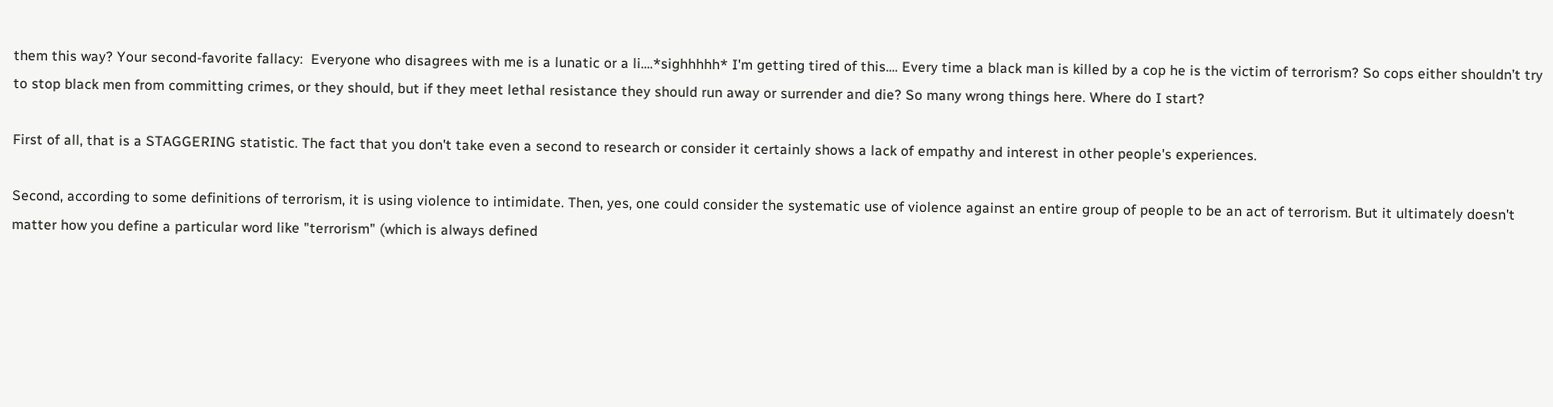them this way? Your second-favorite fallacy:  Everyone who disagrees with me is a lunatic or a li....*sighhhhh* I'm getting tired of this.... Every time a black man is killed by a cop he is the victim of terrorism? So cops either shouldn’t try to stop black men from committing crimes, or they should, but if they meet lethal resistance they should run away or surrender and die? So many wrong things here. Where do I start?

First of all, that is a STAGGERING statistic. The fact that you don't take even a second to research or consider it certainly shows a lack of empathy and interest in other people's experiences.

Second, according to some definitions of terrorism, it is using violence to intimidate. Then, yes, one could consider the systematic use of violence against an entire group of people to be an act of terrorism. But it ultimately doesn't matter how you define a particular word like "terrorism" (which is always defined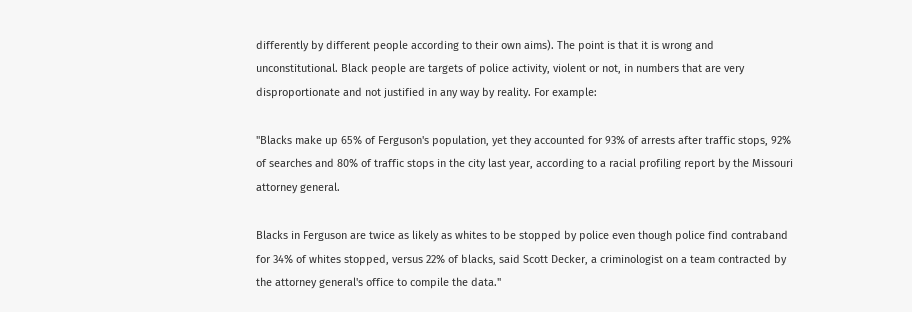differently by different people according to their own aims). The point is that it is wrong and unconstitutional. Black people are targets of police activity, violent or not, in numbers that are very disproportionate and not justified in any way by reality. For example:

"Blacks make up 65% of Ferguson's population, yet they accounted for 93% of arrests after traffic stops, 92% of searches and 80% of traffic stops in the city last year, according to a racial profiling report by the Missouri attorney general.

Blacks in Ferguson are twice as likely as whites to be stopped by police even though police find contraband for 34% of whites stopped, versus 22% of blacks, said Scott Decker, a criminologist on a team contracted by the attorney general's office to compile the data."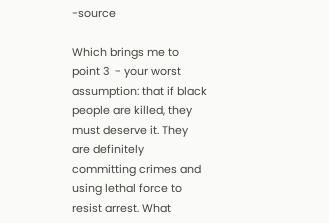-source

Which brings me to point 3  - your worst assumption: that if black people are killed, they must deserve it. They are definitely committing crimes and using lethal force to resist arrest. What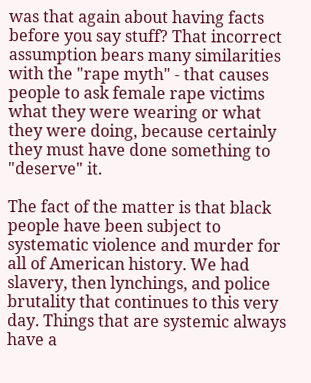was that again about having facts before you say stuff? That incorrect assumption bears many similarities with the "rape myth" - that causes people to ask female rape victims what they were wearing or what they were doing, because certainly they must have done something to "deserve" it.

The fact of the matter is that black people have been subject to systematic violence and murder for all of American history. We had slavery, then lynchings, and police brutality that continues to this very day. Things that are systemic always have a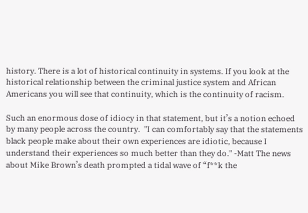history. There is a lot of historical continuity in systems. If you look at the historical relationship between the criminal justice system and African Americans you will see that continuity, which is the continuity of racism.

Such an enormous dose of idiocy in that statement, but it’s a notion echoed by many people across the country.  "I can comfortably say that the statements black people make about their own experiences are idiotic, because I understand their experiences so much better than they do." -Matt The news about Mike Brown’s death prompted a tidal wave of “f**k the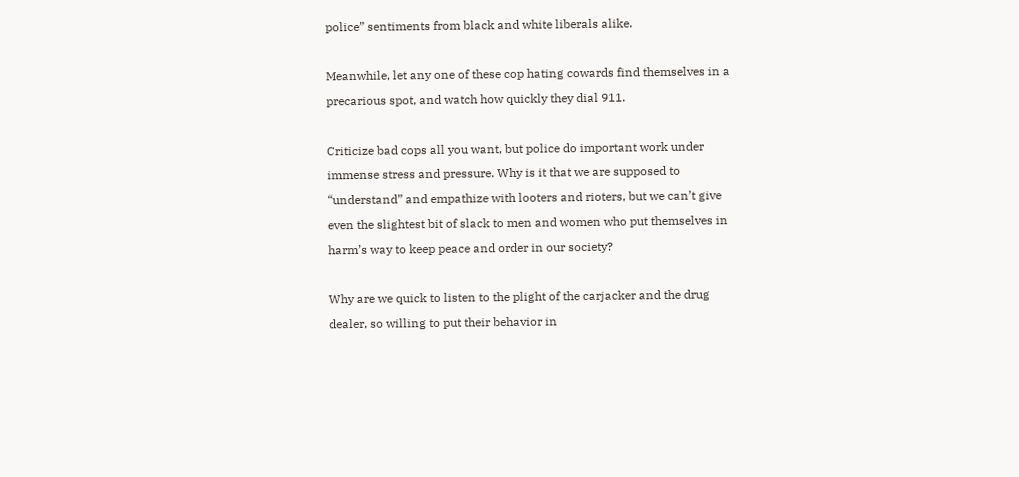police” sentiments from black and white liberals alike.

Meanwhile, let any one of these cop hating cowards find themselves in a precarious spot, and watch how quickly they dial 911.

Criticize bad cops all you want, but police do important work under immense stress and pressure. Why is it that we are supposed to “understand” and empathize with looters and rioters, but we can’t give even the slightest bit of slack to men and women who put themselves in harm’s way to keep peace and order in our society?

Why are we quick to listen to the plight of the carjacker and the drug dealer, so willing to put their behavior in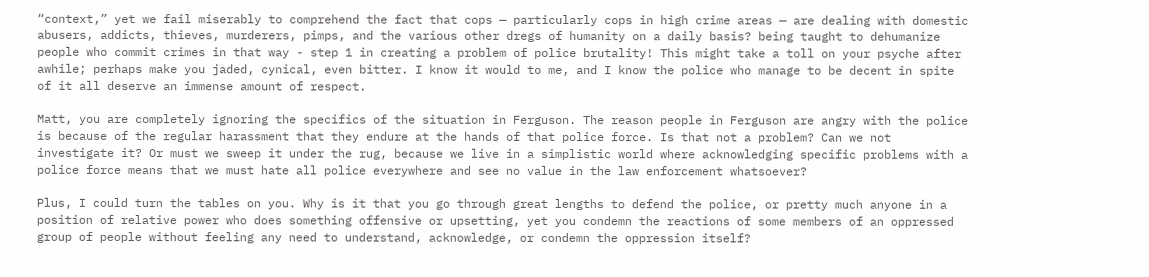“context,” yet we fail miserably to comprehend the fact that cops — particularly cops in high crime areas — are dealing with domestic abusers, addicts, thieves, murderers, pimps, and the various other dregs of humanity on a daily basis? being taught to dehumanize people who commit crimes in that way - step 1 in creating a problem of police brutality! This might take a toll on your psyche after awhile; perhaps make you jaded, cynical, even bitter. I know it would to me, and I know the police who manage to be decent in spite of it all deserve an immense amount of respect.

Matt, you are completely ignoring the specifics of the situation in Ferguson. The reason people in Ferguson are angry with the police is because of the regular harassment that they endure at the hands of that police force. Is that not a problem? Can we not investigate it? Or must we sweep it under the rug, because we live in a simplistic world where acknowledging specific problems with a police force means that we must hate all police everywhere and see no value in the law enforcement whatsoever?

Plus, I could turn the tables on you. Why is it that you go through great lengths to defend the police, or pretty much anyone in a position of relative power who does something offensive or upsetting, yet you condemn the reactions of some members of an oppressed group of people without feeling any need to understand, acknowledge, or condemn the oppression itself?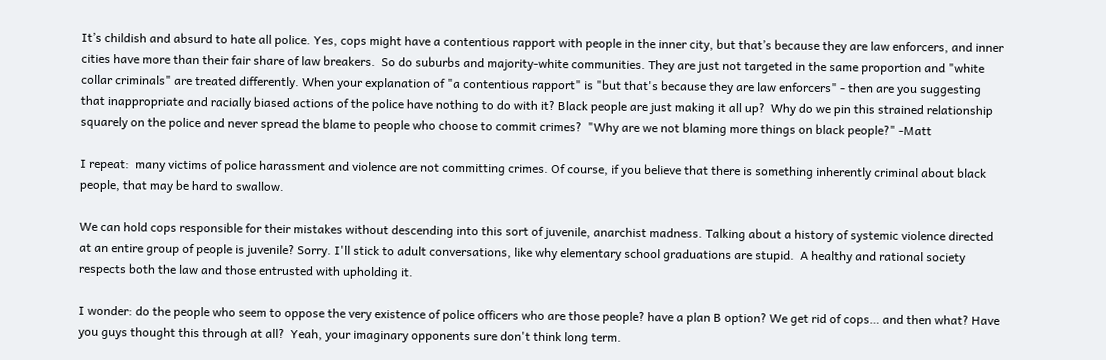It’s childish and absurd to hate all police. Yes, cops might have a contentious rapport with people in the inner city, but that’s because they are law enforcers, and inner cities have more than their fair share of law breakers.  So do suburbs and majority-white communities. They are just not targeted in the same proportion and "white collar criminals" are treated differently. When your explanation of "a contentious rapport" is "but that's because they are law enforcers" - then are you suggesting that inappropriate and racially biased actions of the police have nothing to do with it? Black people are just making it all up?  Why do we pin this strained relationship squarely on the police and never spread the blame to people who choose to commit crimes?  "Why are we not blaming more things on black people?" -Matt

I repeat:  many victims of police harassment and violence are not committing crimes. Of course, if you believe that there is something inherently criminal about black people, that may be hard to swallow.

We can hold cops responsible for their mistakes without descending into this sort of juvenile, anarchist madness. Talking about a history of systemic violence directed at an entire group of people is juvenile? Sorry. I'll stick to adult conversations, like why elementary school graduations are stupid.  A healthy and rational society respects both the law and those entrusted with upholding it.

I wonder: do the people who seem to oppose the very existence of police officers who are those people? have a plan B option? We get rid of cops… and then what? Have you guys thought this through at all?  Yeah, your imaginary opponents sure don't think long term.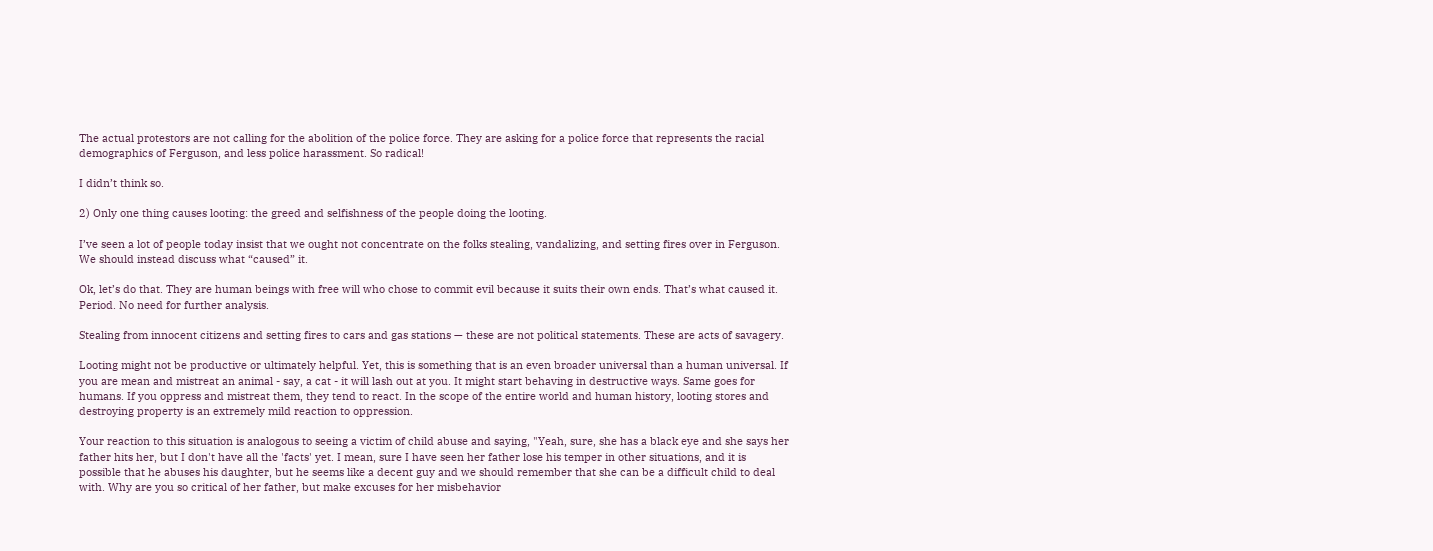The actual protestors are not calling for the abolition of the police force. They are asking for a police force that represents the racial demographics of Ferguson, and less police harassment. So radical!

I didn’t think so.

2) Only one thing causes looting: the greed and selfishness of the people doing the looting.

I’ve seen a lot of people today insist that we ought not concentrate on the folks stealing, vandalizing, and setting fires over in Ferguson. We should instead discuss what “caused” it.

Ok, let’s do that. They are human beings with free will who chose to commit evil because it suits their own ends. That’s what caused it. Period. No need for further analysis.

Stealing from innocent citizens and setting fires to cars and gas stations — these are not political statements. These are acts of savagery.

Looting might not be productive or ultimately helpful. Yet, this is something that is an even broader universal than a human universal. If you are mean and mistreat an animal - say, a cat - it will lash out at you. It might start behaving in destructive ways. Same goes for humans. If you oppress and mistreat them, they tend to react. In the scope of the entire world and human history, looting stores and destroying property is an extremely mild reaction to oppression.

Your reaction to this situation is analogous to seeing a victim of child abuse and saying, "Yeah, sure, she has a black eye and she says her father hits her, but I don't have all the 'facts' yet. I mean, sure I have seen her father lose his temper in other situations, and it is possible that he abuses his daughter, but he seems like a decent guy and we should remember that she can be a difficult child to deal with. Why are you so critical of her father, but make excuses for her misbehavior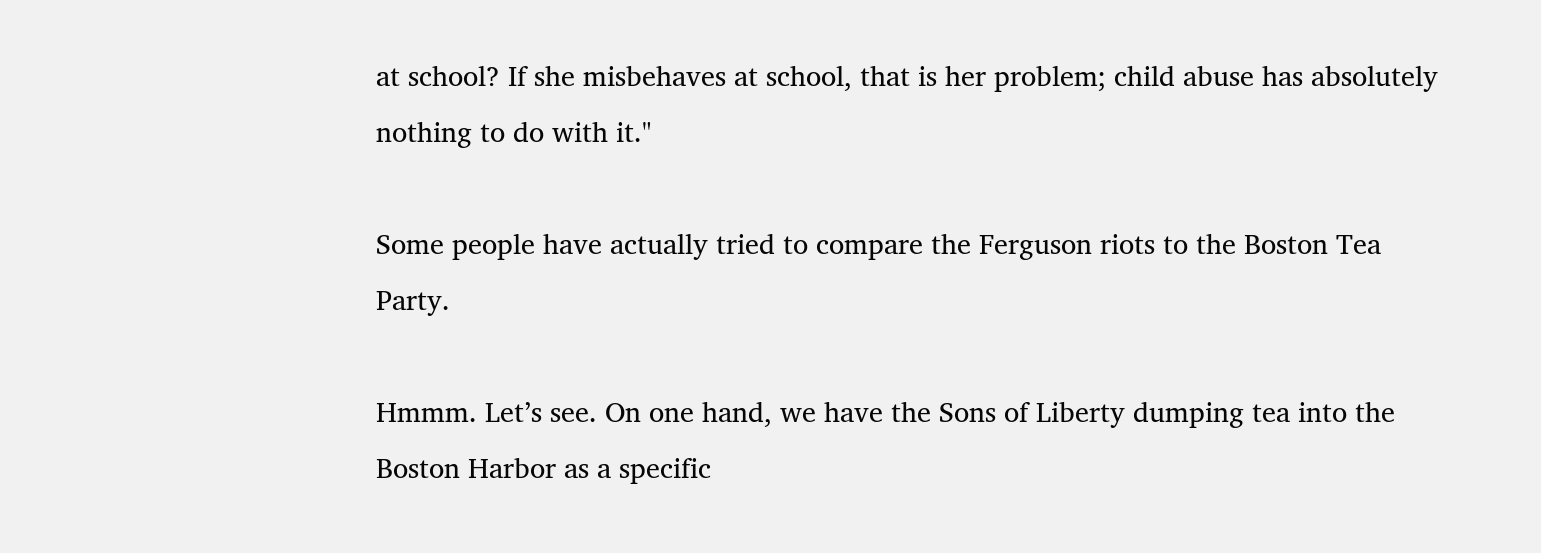at school? If she misbehaves at school, that is her problem; child abuse has absolutely nothing to do with it."

Some people have actually tried to compare the Ferguson riots to the Boston Tea Party.

Hmmm. Let’s see. On one hand, we have the Sons of Liberty dumping tea into the Boston Harbor as a specific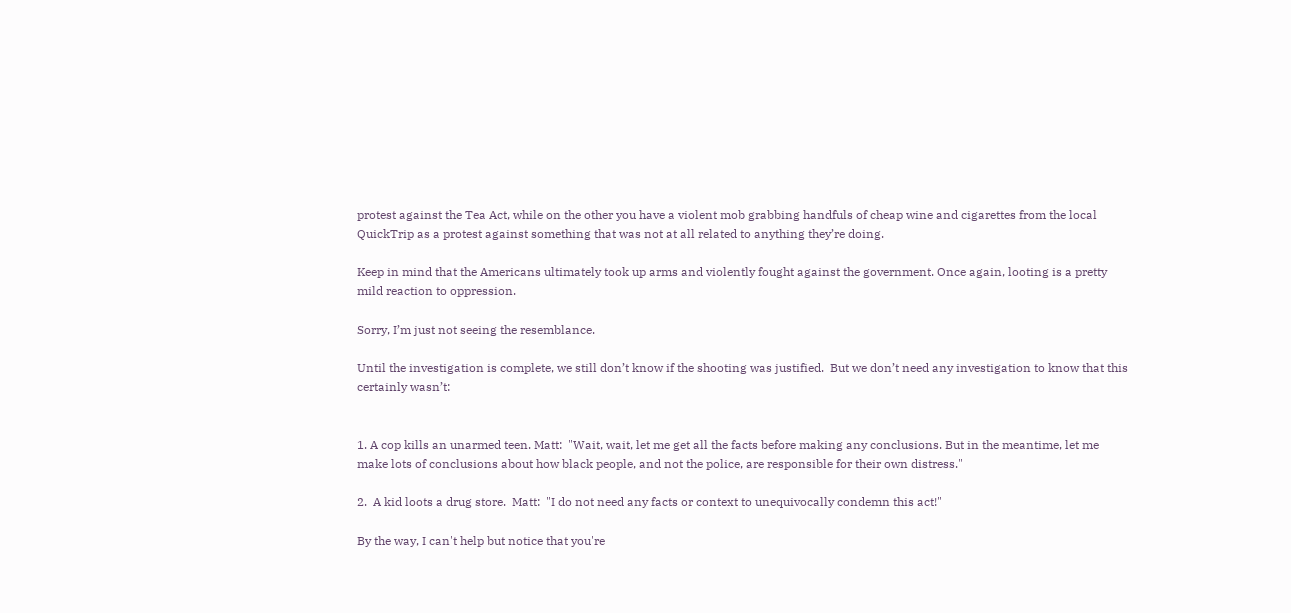protest against the Tea Act, while on the other you have a violent mob grabbing handfuls of cheap wine and cigarettes from the local QuickTrip as a protest against something that was not at all related to anything they’re doing.

Keep in mind that the Americans ultimately took up arms and violently fought against the government. Once again, looting is a pretty mild reaction to oppression.

Sorry, I’m just not seeing the resemblance.

Until the investigation is complete, we still don’t know if the shooting was justified.  But we don’t need any investigation to know that this certainly wasn’t:


1. A cop kills an unarmed teen. Matt:  "Wait, wait, let me get all the facts before making any conclusions. But in the meantime, let me make lots of conclusions about how black people, and not the police, are responsible for their own distress."

2.  A kid loots a drug store.  Matt:  "I do not need any facts or context to unequivocally condemn this act!"

By the way, I can't help but notice that you're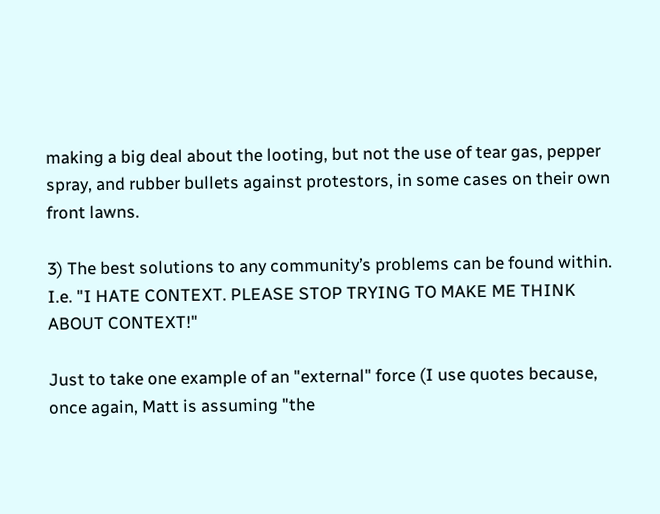making a big deal about the looting, but not the use of tear gas, pepper spray, and rubber bullets against protestors, in some cases on their own front lawns.

3) The best solutions to any community’s problems can be found within. I.e. "I HATE CONTEXT. PLEASE STOP TRYING TO MAKE ME THINK ABOUT CONTEXT!"

Just to take one example of an "external" force (I use quotes because, once again, Matt is assuming "the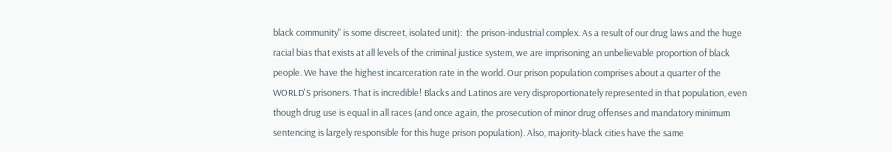black community" is some discreet, isolated unit):  the prison-industrial complex. As a result of our drug laws and the huge racial bias that exists at all levels of the criminal justice system, we are imprisoning an unbelievable proportion of black people. We have the highest incarceration rate in the world. Our prison population comprises about a quarter of the WORLD'S prisoners. That is incredible! Blacks and Latinos are very disproportionately represented in that population, even though drug use is equal in all races (and once again, the prosecution of minor drug offenses and mandatory minimum sentencing is largely responsible for this huge prison population). Also, majority-black cities have the same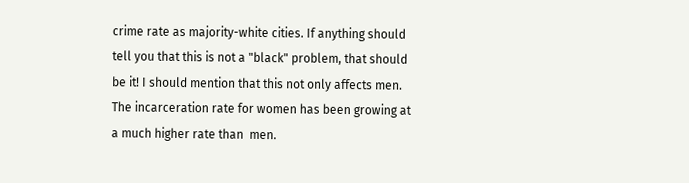crime rate as majority-white cities. If anything should tell you that this is not a "black" problem, that should be it! I should mention that this not only affects men. The incarceration rate for women has been growing at a much higher rate than  men.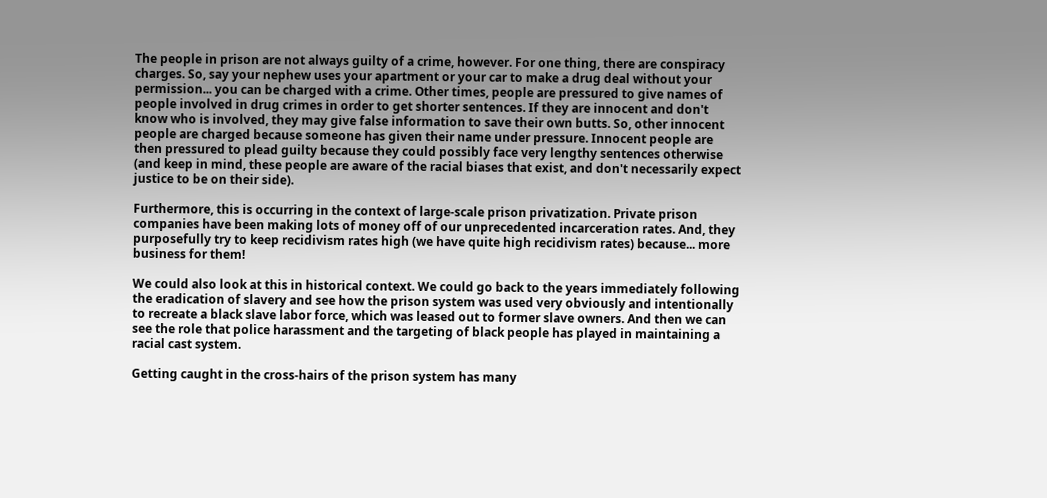The people in prison are not always guilty of a crime, however. For one thing, there are conspiracy charges. So, say your nephew uses your apartment or your car to make a drug deal without your permission... you can be charged with a crime. Other times, people are pressured to give names of people involved in drug crimes in order to get shorter sentences. If they are innocent and don't know who is involved, they may give false information to save their own butts. So, other innocent people are charged because someone has given their name under pressure. Innocent people are then pressured to plead guilty because they could possibly face very lengthy sentences otherwise (and keep in mind, these people are aware of the racial biases that exist, and don't necessarily expect justice to be on their side).

Furthermore, this is occurring in the context of large-scale prison privatization. Private prison companies have been making lots of money off of our unprecedented incarceration rates. And, they purposefully try to keep recidivism rates high (we have quite high recidivism rates) because... more business for them!

We could also look at this in historical context. We could go back to the years immediately following the eradication of slavery and see how the prison system was used very obviously and intentionally to recreate a black slave labor force, which was leased out to former slave owners. And then we can see the role that police harassment and the targeting of black people has played in maintaining a racial cast system.

Getting caught in the cross-hairs of the prison system has many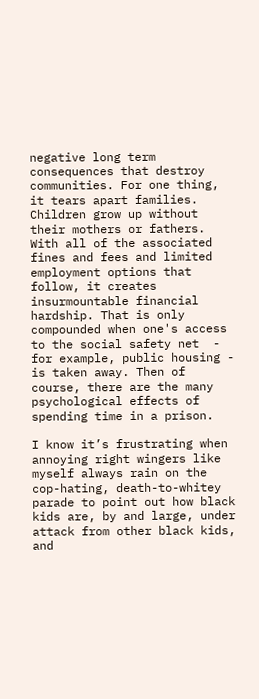negative long term consequences that destroy communities. For one thing, it tears apart families. Children grow up without their mothers or fathers. With all of the associated fines and fees and limited employment options that follow, it creates insurmountable financial hardship. That is only compounded when one's access to the social safety net  - for example, public housing - is taken away. Then of course, there are the many psychological effects of spending time in a prison.

I know it’s frustrating when annoying right wingers like myself always rain on the cop-hating, death-to-whitey parade to point out how black kids are, by and large, under attack from other black kids, and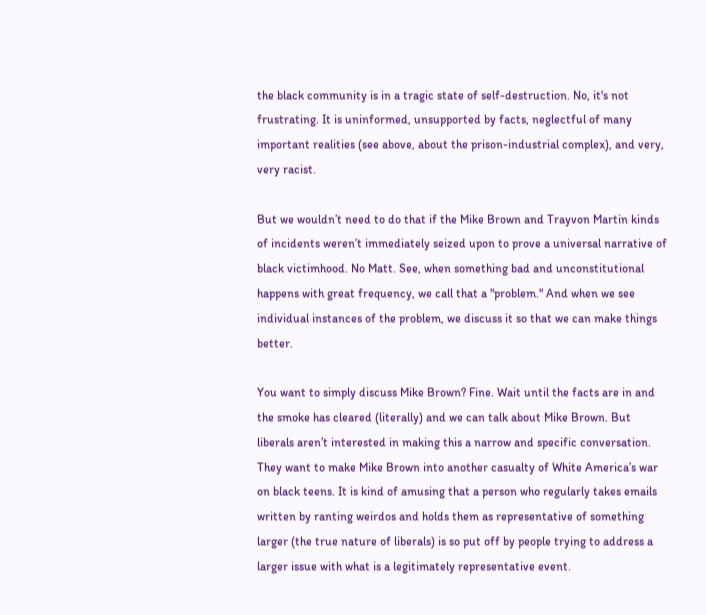the black community is in a tragic state of self-destruction. No, it's not frustrating. It is uninformed, unsupported by facts, neglectful of many important realities (see above, about the prison-industrial complex), and very, very racist.

But we wouldn’t need to do that if the Mike Brown and Trayvon Martin kinds of incidents weren’t immediately seized upon to prove a universal narrative of black victimhood. No Matt. See, when something bad and unconstitutional happens with great frequency, we call that a "problem." And when we see individual instances of the problem, we discuss it so that we can make things better.

You want to simply discuss Mike Brown? Fine. Wait until the facts are in and the smoke has cleared (literally) and we can talk about Mike Brown. But liberals aren’t interested in making this a narrow and specific conversation. They want to make Mike Brown into another casualty of White America’s war on black teens. It is kind of amusing that a person who regularly takes emails written by ranting weirdos and holds them as representative of something larger (the true nature of liberals) is so put off by people trying to address a larger issue with what is a legitimately representative event.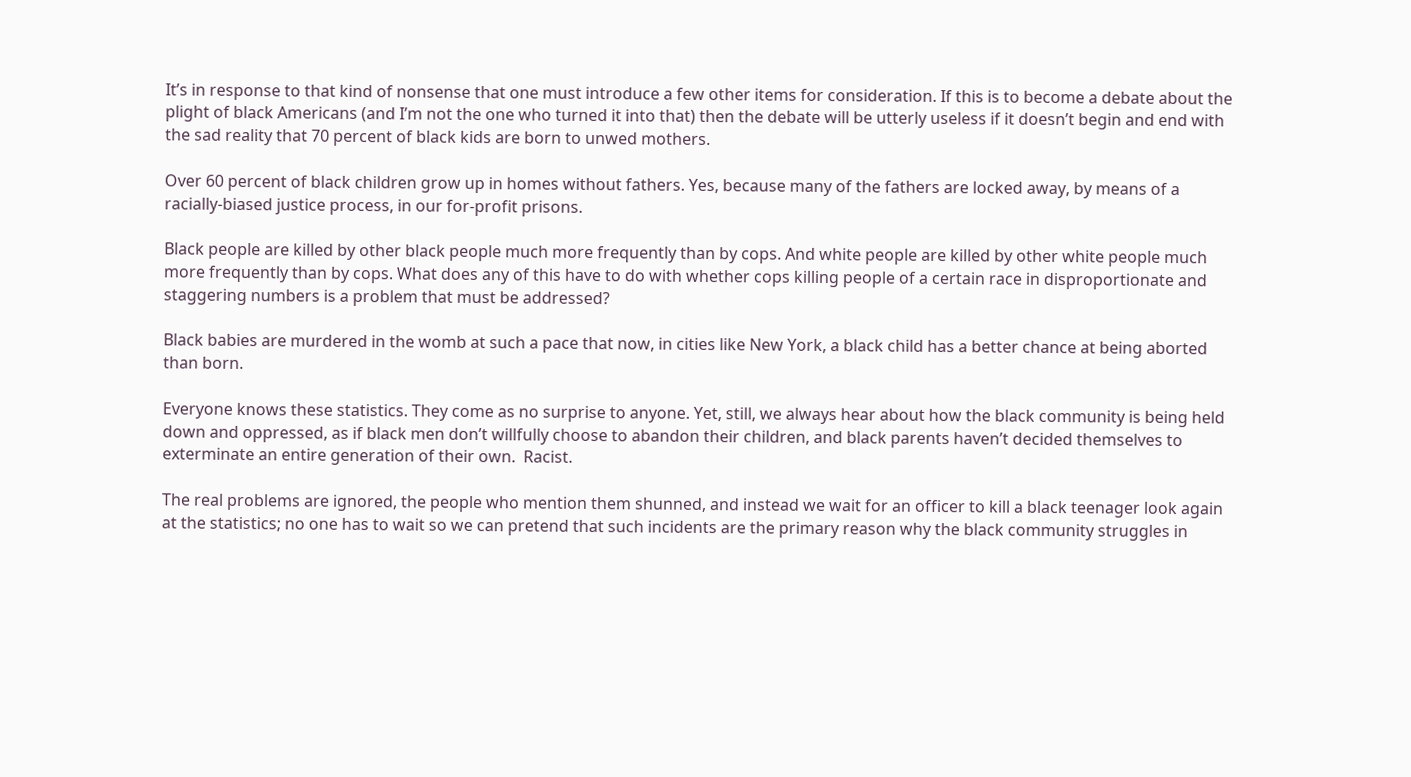It’s in response to that kind of nonsense that one must introduce a few other items for consideration. If this is to become a debate about the plight of black Americans (and I’m not the one who turned it into that) then the debate will be utterly useless if it doesn’t begin and end with the sad reality that 70 percent of black kids are born to unwed mothers.

Over 60 percent of black children grow up in homes without fathers. Yes, because many of the fathers are locked away, by means of a racially-biased justice process, in our for-profit prisons.

Black people are killed by other black people much more frequently than by cops. And white people are killed by other white people much more frequently than by cops. What does any of this have to do with whether cops killing people of a certain race in disproportionate and staggering numbers is a problem that must be addressed?

Black babies are murdered in the womb at such a pace that now, in cities like New York, a black child has a better chance at being aborted than born.

Everyone knows these statistics. They come as no surprise to anyone. Yet, still, we always hear about how the black community is being held down and oppressed, as if black men don’t willfully choose to abandon their children, and black parents haven’t decided themselves to exterminate an entire generation of their own.  Racist.

The real problems are ignored, the people who mention them shunned, and instead we wait for an officer to kill a black teenager look again at the statistics; no one has to wait so we can pretend that such incidents are the primary reason why the black community struggles in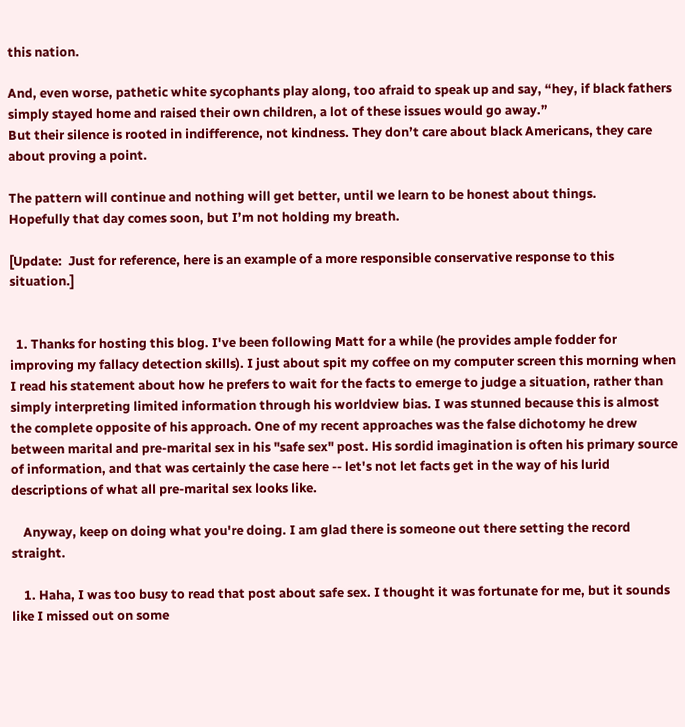this nation.

And, even worse, pathetic white sycophants play along, too afraid to speak up and say, “hey, if black fathers simply stayed home and raised their own children, a lot of these issues would go away.”
But their silence is rooted in indifference, not kindness. They don’t care about black Americans, they care about proving a point.

The pattern will continue and nothing will get better, until we learn to be honest about things.
Hopefully that day comes soon, but I’m not holding my breath.

[Update:  Just for reference, here is an example of a more responsible conservative response to this situation.]


  1. Thanks for hosting this blog. I've been following Matt for a while (he provides ample fodder for improving my fallacy detection skills). I just about spit my coffee on my computer screen this morning when I read his statement about how he prefers to wait for the facts to emerge to judge a situation, rather than simply interpreting limited information through his worldview bias. I was stunned because this is almost the complete opposite of his approach. One of my recent approaches was the false dichotomy he drew between marital and pre-marital sex in his "safe sex" post. His sordid imagination is often his primary source of information, and that was certainly the case here -- let's not let facts get in the way of his lurid descriptions of what all pre-marital sex looks like.

    Anyway, keep on doing what you're doing. I am glad there is someone out there setting the record straight.

    1. Haha, I was too busy to read that post about safe sex. I thought it was fortunate for me, but it sounds like I missed out on some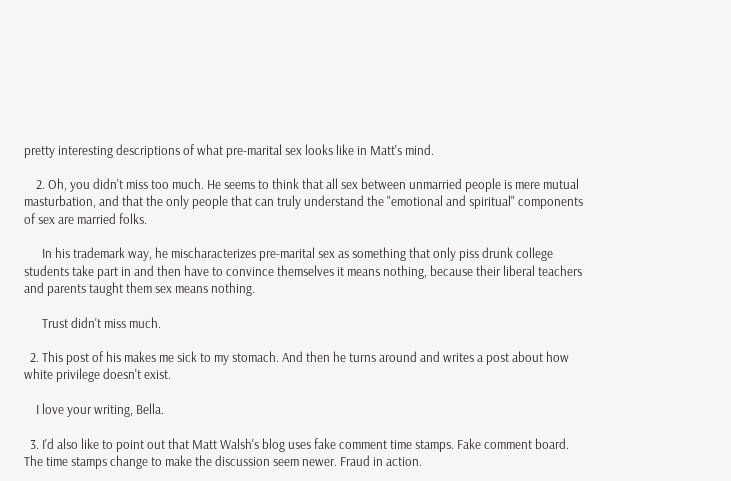pretty interesting descriptions of what pre-marital sex looks like in Matt's mind.

    2. Oh, you didn't miss too much. He seems to think that all sex between unmarried people is mere mutual masturbation, and that the only people that can truly understand the "emotional and spiritual" components of sex are married folks.

      In his trademark way, he mischaracterizes pre-marital sex as something that only piss drunk college students take part in and then have to convince themselves it means nothing, because their liberal teachers and parents taught them sex means nothing.

      Trust didn't miss much.

  2. This post of his makes me sick to my stomach. And then he turns around and writes a post about how white privilege doesn't exist.

    I love your writing, Bella.

  3. I'd also like to point out that Matt Walsh's blog uses fake comment time stamps. Fake comment board. The time stamps change to make the discussion seem newer. Fraud in action.